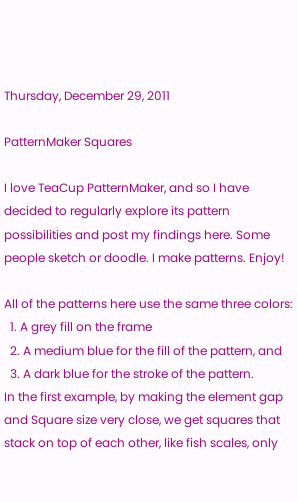Thursday, December 29, 2011

PatternMaker Squares

I love TeaCup PatternMaker, and so I have decided to regularly explore its pattern possibilities and post my findings here. Some people sketch or doodle. I make patterns. Enjoy!

All of the patterns here use the same three colors:
  1. A grey fill on the frame
  2. A medium blue for the fill of the pattern, and
  3. A dark blue for the stroke of the pattern.
In the first example, by making the element gap and Square size very close, we get squares that stack on top of each other, like fish scales, only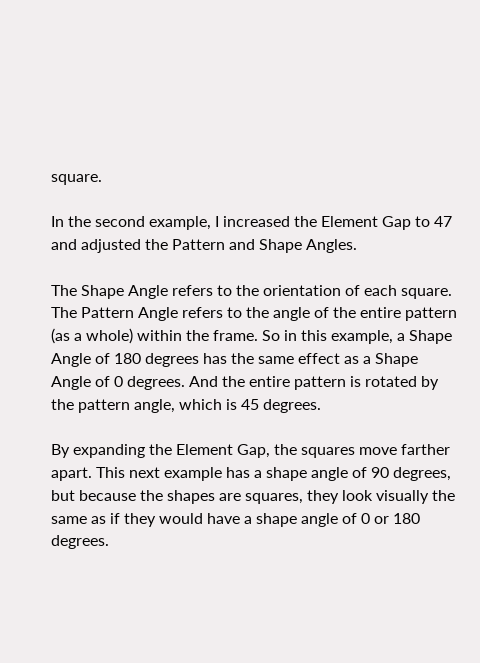square.

In the second example, I increased the Element Gap to 47 and adjusted the Pattern and Shape Angles.

The Shape Angle refers to the orientation of each square. The Pattern Angle refers to the angle of the entire pattern (as a whole) within the frame. So in this example, a Shape Angle of 180 degrees has the same effect as a Shape Angle of 0 degrees. And the entire pattern is rotated by the pattern angle, which is 45 degrees.

By expanding the Element Gap, the squares move farther apart. This next example has a shape angle of 90 degrees, but because the shapes are squares, they look visually the same as if they would have a shape angle of 0 or 180 degrees.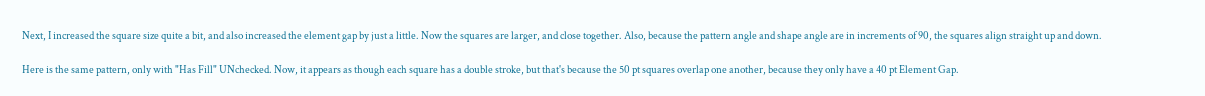Next, I increased the square size quite a bit, and also increased the element gap by just a little. Now the squares are larger, and close together. Also, because the pattern angle and shape angle are in increments of 90, the squares align straight up and down.

Here is the same pattern, only with "Has Fill" UNchecked. Now, it appears as though each square has a double stroke, but that's because the 50 pt squares overlap one another, because they only have a 40 pt Element Gap.